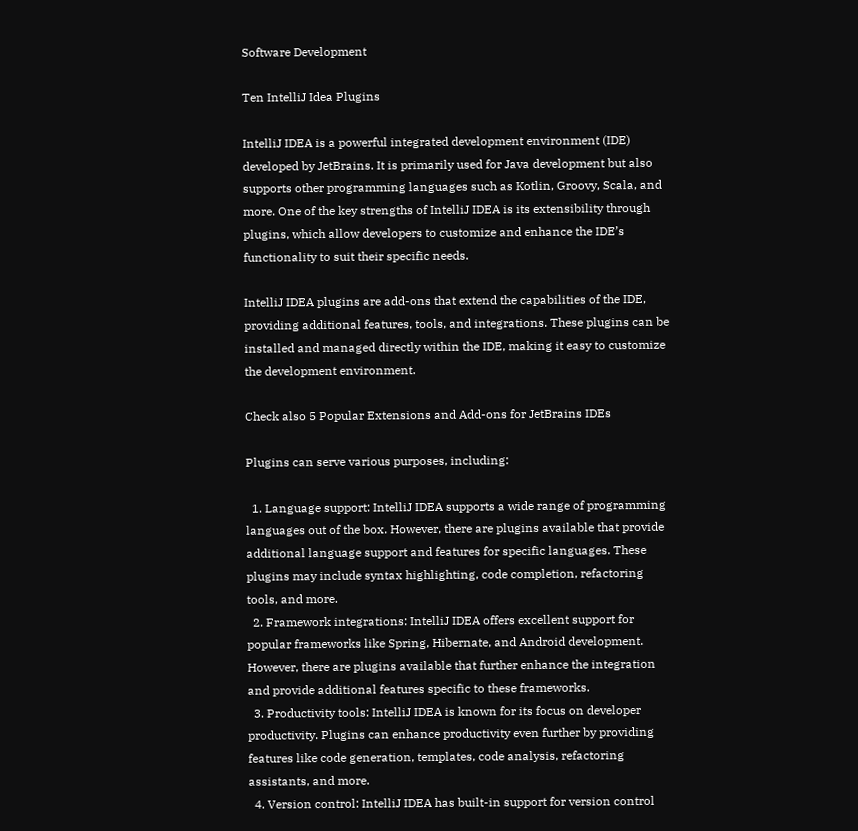Software Development

Ten IntelliJ Idea Plugins

IntelliJ IDEA is a powerful integrated development environment (IDE) developed by JetBrains. It is primarily used for Java development but also supports other programming languages such as Kotlin, Groovy, Scala, and more. One of the key strengths of IntelliJ IDEA is its extensibility through plugins, which allow developers to customize and enhance the IDE’s functionality to suit their specific needs.

IntelliJ IDEA plugins are add-ons that extend the capabilities of the IDE, providing additional features, tools, and integrations. These plugins can be installed and managed directly within the IDE, making it easy to customize the development environment.

Check also 5 Popular Extensions and Add-ons for JetBrains IDEs

Plugins can serve various purposes, including:

  1. Language support: IntelliJ IDEA supports a wide range of programming languages out of the box. However, there are plugins available that provide additional language support and features for specific languages. These plugins may include syntax highlighting, code completion, refactoring tools, and more.
  2. Framework integrations: IntelliJ IDEA offers excellent support for popular frameworks like Spring, Hibernate, and Android development. However, there are plugins available that further enhance the integration and provide additional features specific to these frameworks.
  3. Productivity tools: IntelliJ IDEA is known for its focus on developer productivity. Plugins can enhance productivity even further by providing features like code generation, templates, code analysis, refactoring assistants, and more.
  4. Version control: IntelliJ IDEA has built-in support for version control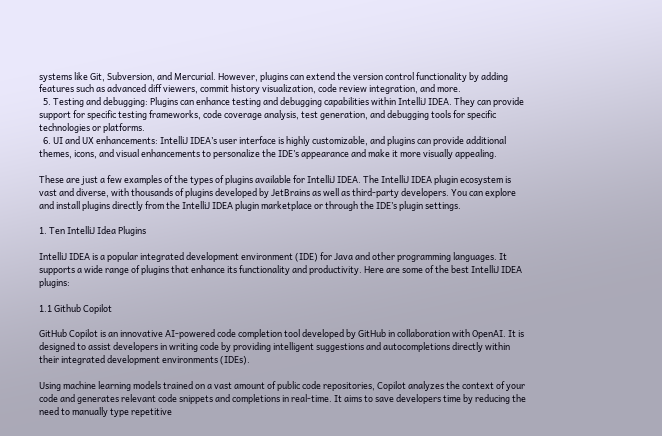systems like Git, Subversion, and Mercurial. However, plugins can extend the version control functionality by adding features such as advanced diff viewers, commit history visualization, code review integration, and more.
  5. Testing and debugging: Plugins can enhance testing and debugging capabilities within IntelliJ IDEA. They can provide support for specific testing frameworks, code coverage analysis, test generation, and debugging tools for specific technologies or platforms.
  6. UI and UX enhancements: IntelliJ IDEA’s user interface is highly customizable, and plugins can provide additional themes, icons, and visual enhancements to personalize the IDE’s appearance and make it more visually appealing.

These are just a few examples of the types of plugins available for IntelliJ IDEA. The IntelliJ IDEA plugin ecosystem is vast and diverse, with thousands of plugins developed by JetBrains as well as third-party developers. You can explore and install plugins directly from the IntelliJ IDEA plugin marketplace or through the IDE’s plugin settings.

1. Ten IntelliJ Idea Plugins

IntelliJ IDEA is a popular integrated development environment (IDE) for Java and other programming languages. It supports a wide range of plugins that enhance its functionality and productivity. Here are some of the best IntelliJ IDEA plugins:

1.1 Github Copilot

GitHub Copilot is an innovative AI-powered code completion tool developed by GitHub in collaboration with OpenAI. It is designed to assist developers in writing code by providing intelligent suggestions and autocompletions directly within their integrated development environments (IDEs).

Using machine learning models trained on a vast amount of public code repositories, Copilot analyzes the context of your code and generates relevant code snippets and completions in real-time. It aims to save developers time by reducing the need to manually type repetitive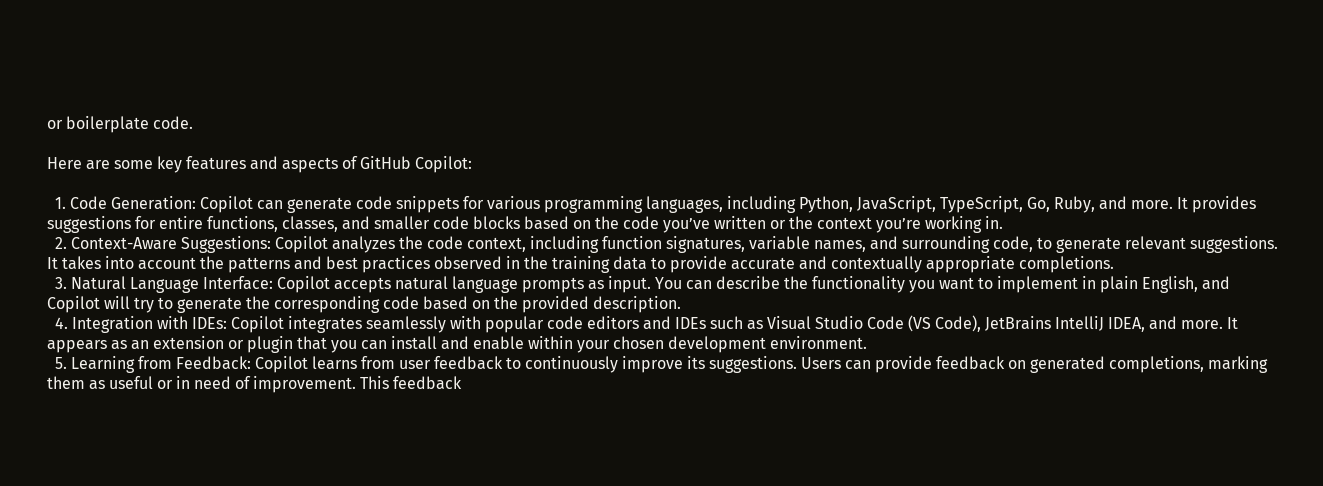or boilerplate code.

Here are some key features and aspects of GitHub Copilot:

  1. Code Generation: Copilot can generate code snippets for various programming languages, including Python, JavaScript, TypeScript, Go, Ruby, and more. It provides suggestions for entire functions, classes, and smaller code blocks based on the code you’ve written or the context you’re working in.
  2. Context-Aware Suggestions: Copilot analyzes the code context, including function signatures, variable names, and surrounding code, to generate relevant suggestions. It takes into account the patterns and best practices observed in the training data to provide accurate and contextually appropriate completions.
  3. Natural Language Interface: Copilot accepts natural language prompts as input. You can describe the functionality you want to implement in plain English, and Copilot will try to generate the corresponding code based on the provided description.
  4. Integration with IDEs: Copilot integrates seamlessly with popular code editors and IDEs such as Visual Studio Code (VS Code), JetBrains IntelliJ IDEA, and more. It appears as an extension or plugin that you can install and enable within your chosen development environment.
  5. Learning from Feedback: Copilot learns from user feedback to continuously improve its suggestions. Users can provide feedback on generated completions, marking them as useful or in need of improvement. This feedback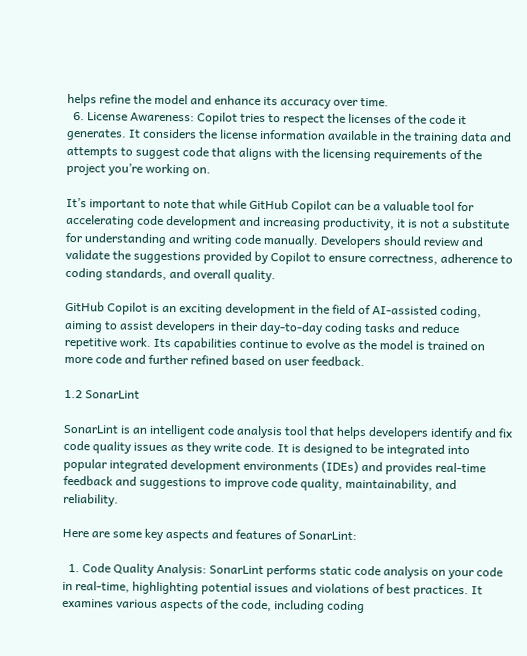helps refine the model and enhance its accuracy over time.
  6. License Awareness: Copilot tries to respect the licenses of the code it generates. It considers the license information available in the training data and attempts to suggest code that aligns with the licensing requirements of the project you’re working on.

It’s important to note that while GitHub Copilot can be a valuable tool for accelerating code development and increasing productivity, it is not a substitute for understanding and writing code manually. Developers should review and validate the suggestions provided by Copilot to ensure correctness, adherence to coding standards, and overall quality.

GitHub Copilot is an exciting development in the field of AI-assisted coding, aiming to assist developers in their day-to-day coding tasks and reduce repetitive work. Its capabilities continue to evolve as the model is trained on more code and further refined based on user feedback.

1.2 SonarLint

SonarLint is an intelligent code analysis tool that helps developers identify and fix code quality issues as they write code. It is designed to be integrated into popular integrated development environments (IDEs) and provides real-time feedback and suggestions to improve code quality, maintainability, and reliability.

Here are some key aspects and features of SonarLint:

  1. Code Quality Analysis: SonarLint performs static code analysis on your code in real-time, highlighting potential issues and violations of best practices. It examines various aspects of the code, including coding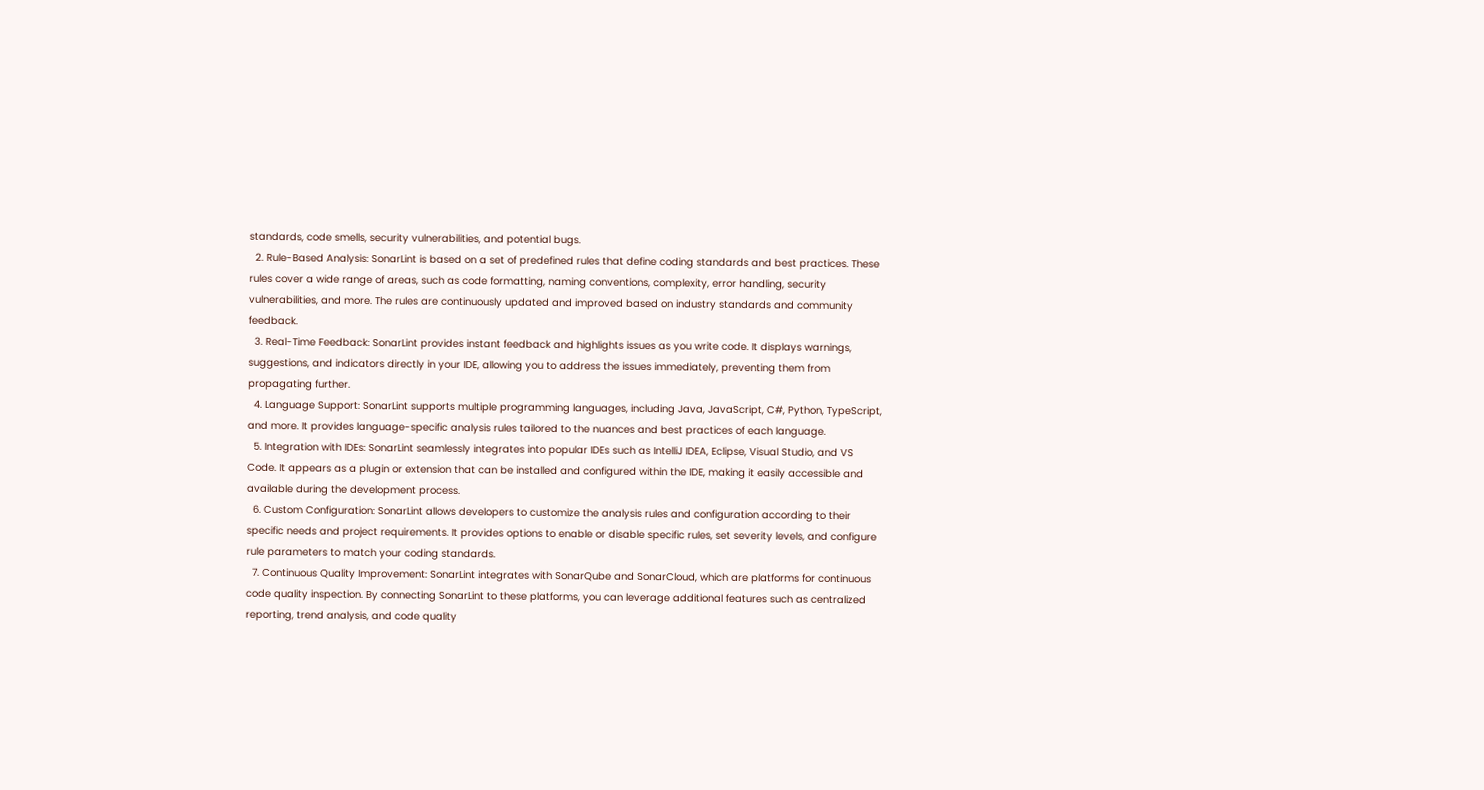standards, code smells, security vulnerabilities, and potential bugs.
  2. Rule-Based Analysis: SonarLint is based on a set of predefined rules that define coding standards and best practices. These rules cover a wide range of areas, such as code formatting, naming conventions, complexity, error handling, security vulnerabilities, and more. The rules are continuously updated and improved based on industry standards and community feedback.
  3. Real-Time Feedback: SonarLint provides instant feedback and highlights issues as you write code. It displays warnings, suggestions, and indicators directly in your IDE, allowing you to address the issues immediately, preventing them from propagating further.
  4. Language Support: SonarLint supports multiple programming languages, including Java, JavaScript, C#, Python, TypeScript, and more. It provides language-specific analysis rules tailored to the nuances and best practices of each language.
  5. Integration with IDEs: SonarLint seamlessly integrates into popular IDEs such as IntelliJ IDEA, Eclipse, Visual Studio, and VS Code. It appears as a plugin or extension that can be installed and configured within the IDE, making it easily accessible and available during the development process.
  6. Custom Configuration: SonarLint allows developers to customize the analysis rules and configuration according to their specific needs and project requirements. It provides options to enable or disable specific rules, set severity levels, and configure rule parameters to match your coding standards.
  7. Continuous Quality Improvement: SonarLint integrates with SonarQube and SonarCloud, which are platforms for continuous code quality inspection. By connecting SonarLint to these platforms, you can leverage additional features such as centralized reporting, trend analysis, and code quality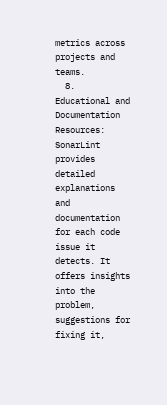metrics across projects and teams.
  8. Educational and Documentation Resources: SonarLint provides detailed explanations and documentation for each code issue it detects. It offers insights into the problem, suggestions for fixing it,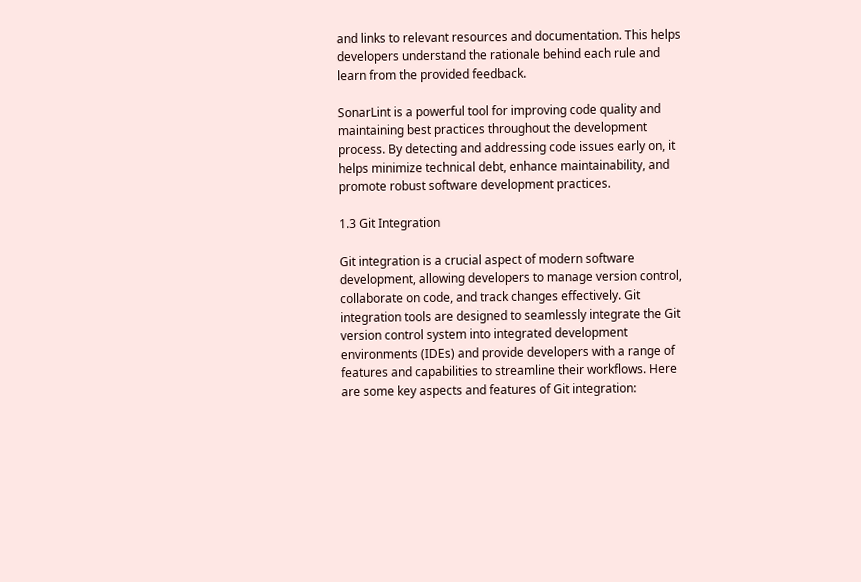and links to relevant resources and documentation. This helps developers understand the rationale behind each rule and learn from the provided feedback.

SonarLint is a powerful tool for improving code quality and maintaining best practices throughout the development process. By detecting and addressing code issues early on, it helps minimize technical debt, enhance maintainability, and promote robust software development practices.

1.3 Git Integration

Git integration is a crucial aspect of modern software development, allowing developers to manage version control, collaborate on code, and track changes effectively. Git integration tools are designed to seamlessly integrate the Git version control system into integrated development environments (IDEs) and provide developers with a range of features and capabilities to streamline their workflows. Here are some key aspects and features of Git integration: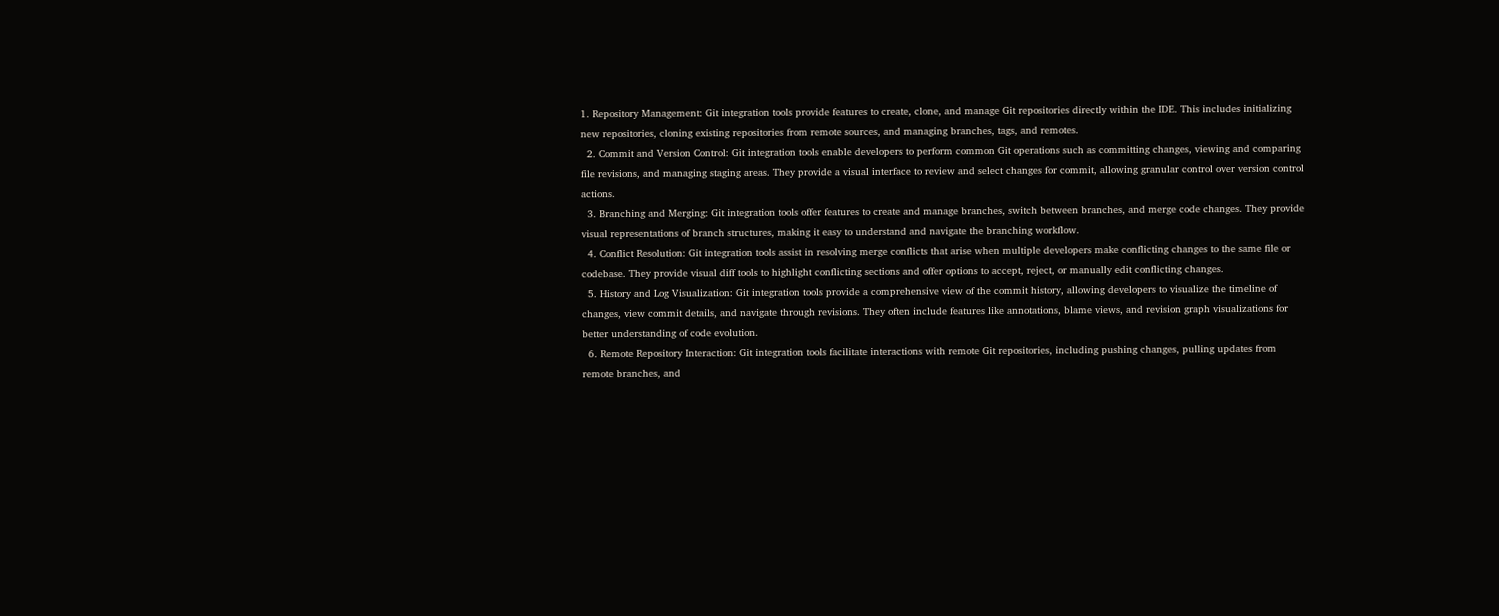1. Repository Management: Git integration tools provide features to create, clone, and manage Git repositories directly within the IDE. This includes initializing new repositories, cloning existing repositories from remote sources, and managing branches, tags, and remotes.
  2. Commit and Version Control: Git integration tools enable developers to perform common Git operations such as committing changes, viewing and comparing file revisions, and managing staging areas. They provide a visual interface to review and select changes for commit, allowing granular control over version control actions.
  3. Branching and Merging: Git integration tools offer features to create and manage branches, switch between branches, and merge code changes. They provide visual representations of branch structures, making it easy to understand and navigate the branching workflow.
  4. Conflict Resolution: Git integration tools assist in resolving merge conflicts that arise when multiple developers make conflicting changes to the same file or codebase. They provide visual diff tools to highlight conflicting sections and offer options to accept, reject, or manually edit conflicting changes.
  5. History and Log Visualization: Git integration tools provide a comprehensive view of the commit history, allowing developers to visualize the timeline of changes, view commit details, and navigate through revisions. They often include features like annotations, blame views, and revision graph visualizations for better understanding of code evolution.
  6. Remote Repository Interaction: Git integration tools facilitate interactions with remote Git repositories, including pushing changes, pulling updates from remote branches, and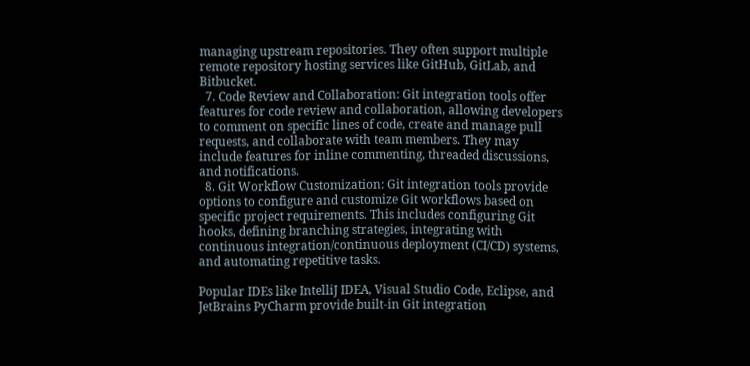managing upstream repositories. They often support multiple remote repository hosting services like GitHub, GitLab, and Bitbucket.
  7. Code Review and Collaboration: Git integration tools offer features for code review and collaboration, allowing developers to comment on specific lines of code, create and manage pull requests, and collaborate with team members. They may include features for inline commenting, threaded discussions, and notifications.
  8. Git Workflow Customization: Git integration tools provide options to configure and customize Git workflows based on specific project requirements. This includes configuring Git hooks, defining branching strategies, integrating with continuous integration/continuous deployment (CI/CD) systems, and automating repetitive tasks.

Popular IDEs like IntelliJ IDEA, Visual Studio Code, Eclipse, and JetBrains PyCharm provide built-in Git integration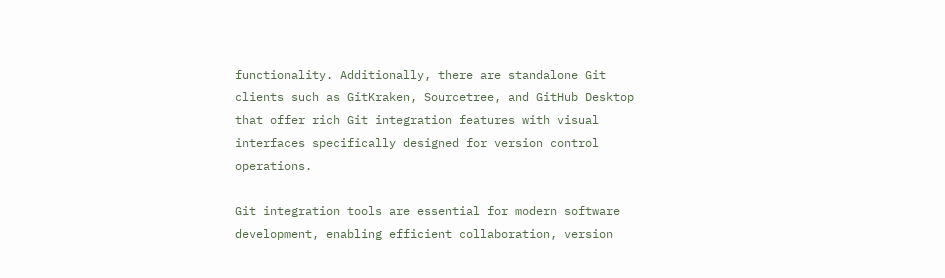functionality. Additionally, there are standalone Git clients such as GitKraken, Sourcetree, and GitHub Desktop that offer rich Git integration features with visual interfaces specifically designed for version control operations.

Git integration tools are essential for modern software development, enabling efficient collaboration, version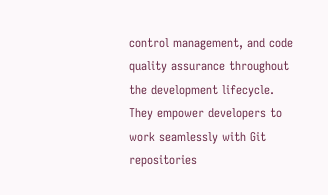control management, and code quality assurance throughout the development lifecycle. They empower developers to work seamlessly with Git repositories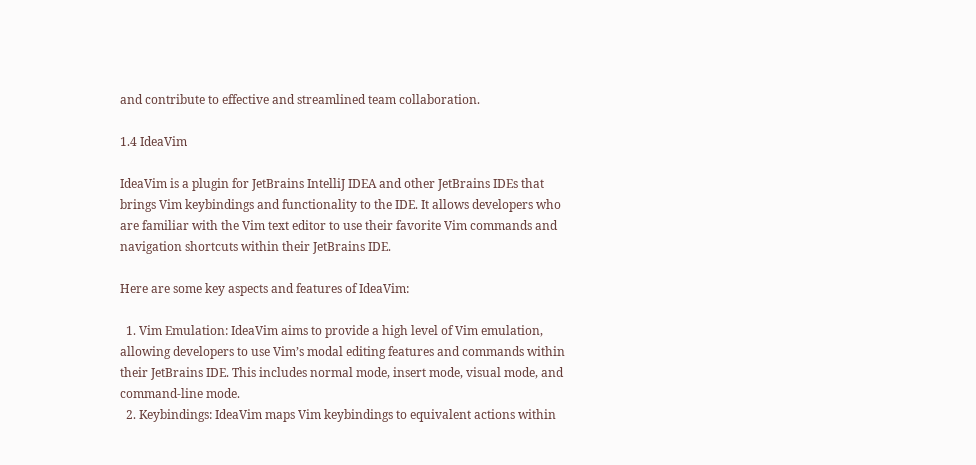and contribute to effective and streamlined team collaboration.

1.4 IdeaVim

IdeaVim is a plugin for JetBrains IntelliJ IDEA and other JetBrains IDEs that brings Vim keybindings and functionality to the IDE. It allows developers who are familiar with the Vim text editor to use their favorite Vim commands and navigation shortcuts within their JetBrains IDE.

Here are some key aspects and features of IdeaVim:

  1. Vim Emulation: IdeaVim aims to provide a high level of Vim emulation, allowing developers to use Vim’s modal editing features and commands within their JetBrains IDE. This includes normal mode, insert mode, visual mode, and command-line mode.
  2. Keybindings: IdeaVim maps Vim keybindings to equivalent actions within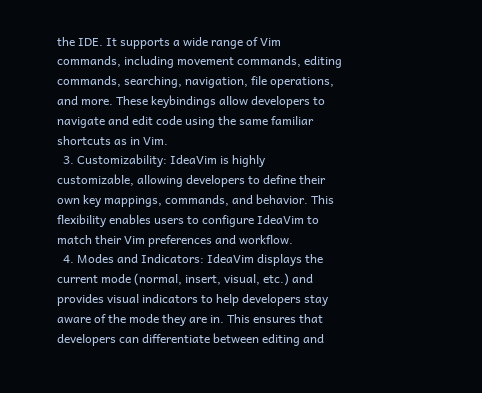the IDE. It supports a wide range of Vim commands, including movement commands, editing commands, searching, navigation, file operations, and more. These keybindings allow developers to navigate and edit code using the same familiar shortcuts as in Vim.
  3. Customizability: IdeaVim is highly customizable, allowing developers to define their own key mappings, commands, and behavior. This flexibility enables users to configure IdeaVim to match their Vim preferences and workflow.
  4. Modes and Indicators: IdeaVim displays the current mode (normal, insert, visual, etc.) and provides visual indicators to help developers stay aware of the mode they are in. This ensures that developers can differentiate between editing and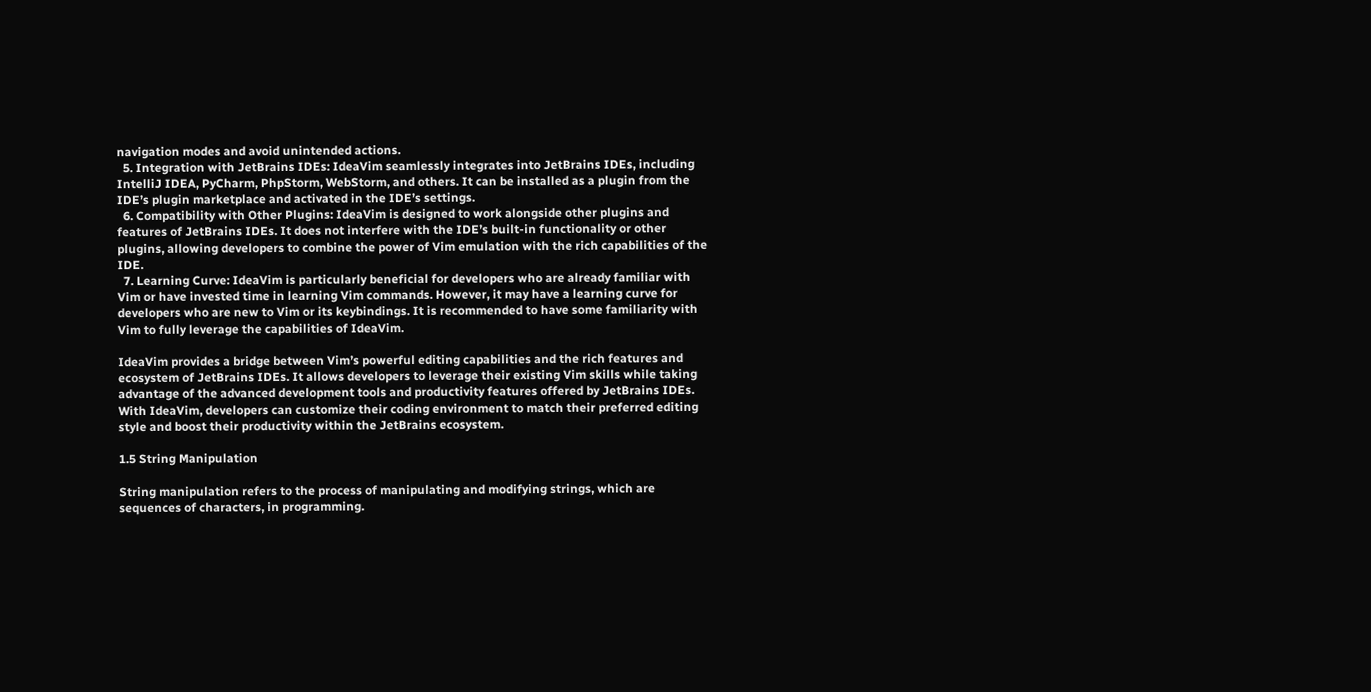navigation modes and avoid unintended actions.
  5. Integration with JetBrains IDEs: IdeaVim seamlessly integrates into JetBrains IDEs, including IntelliJ IDEA, PyCharm, PhpStorm, WebStorm, and others. It can be installed as a plugin from the IDE’s plugin marketplace and activated in the IDE’s settings.
  6. Compatibility with Other Plugins: IdeaVim is designed to work alongside other plugins and features of JetBrains IDEs. It does not interfere with the IDE’s built-in functionality or other plugins, allowing developers to combine the power of Vim emulation with the rich capabilities of the IDE.
  7. Learning Curve: IdeaVim is particularly beneficial for developers who are already familiar with Vim or have invested time in learning Vim commands. However, it may have a learning curve for developers who are new to Vim or its keybindings. It is recommended to have some familiarity with Vim to fully leverage the capabilities of IdeaVim.

IdeaVim provides a bridge between Vim’s powerful editing capabilities and the rich features and ecosystem of JetBrains IDEs. It allows developers to leverage their existing Vim skills while taking advantage of the advanced development tools and productivity features offered by JetBrains IDEs. With IdeaVim, developers can customize their coding environment to match their preferred editing style and boost their productivity within the JetBrains ecosystem.

1.5 String Manipulation

String manipulation refers to the process of manipulating and modifying strings, which are sequences of characters, in programming.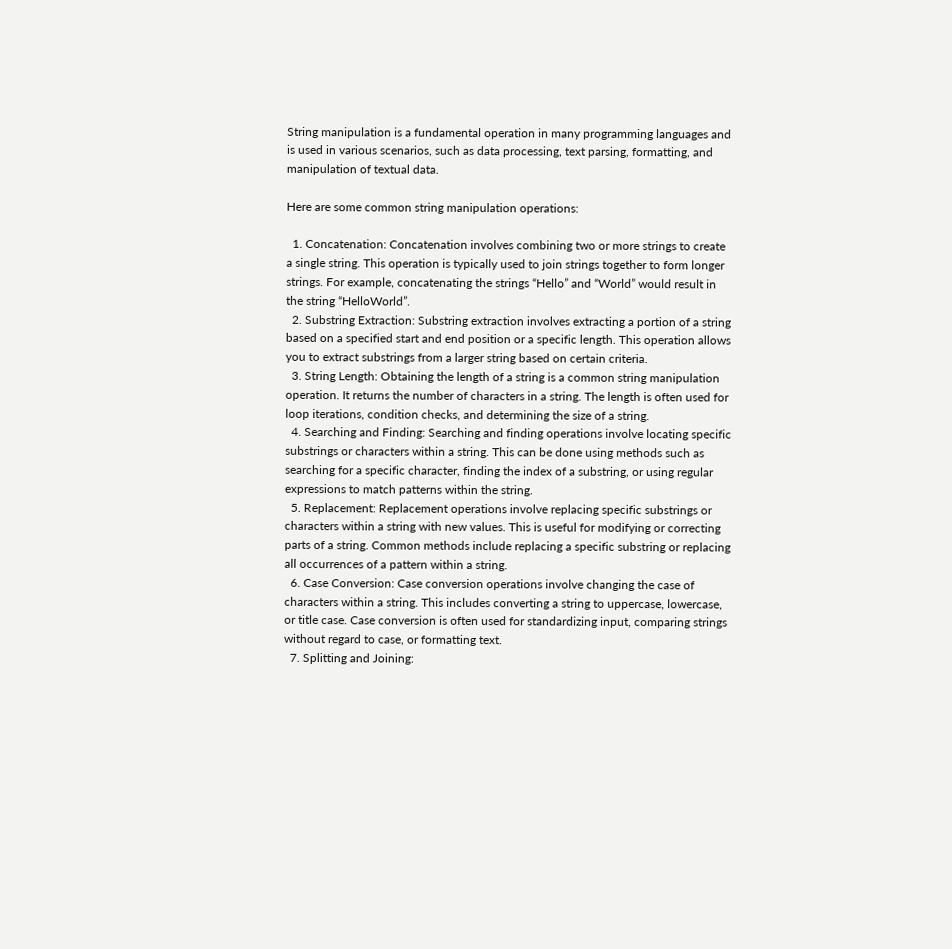String manipulation is a fundamental operation in many programming languages and is used in various scenarios, such as data processing, text parsing, formatting, and manipulation of textual data.

Here are some common string manipulation operations:

  1. Concatenation: Concatenation involves combining two or more strings to create a single string. This operation is typically used to join strings together to form longer strings. For example, concatenating the strings “Hello” and “World” would result in the string “HelloWorld”.
  2. Substring Extraction: Substring extraction involves extracting a portion of a string based on a specified start and end position or a specific length. This operation allows you to extract substrings from a larger string based on certain criteria.
  3. String Length: Obtaining the length of a string is a common string manipulation operation. It returns the number of characters in a string. The length is often used for loop iterations, condition checks, and determining the size of a string.
  4. Searching and Finding: Searching and finding operations involve locating specific substrings or characters within a string. This can be done using methods such as searching for a specific character, finding the index of a substring, or using regular expressions to match patterns within the string.
  5. Replacement: Replacement operations involve replacing specific substrings or characters within a string with new values. This is useful for modifying or correcting parts of a string. Common methods include replacing a specific substring or replacing all occurrences of a pattern within a string.
  6. Case Conversion: Case conversion operations involve changing the case of characters within a string. This includes converting a string to uppercase, lowercase, or title case. Case conversion is often used for standardizing input, comparing strings without regard to case, or formatting text.
  7. Splitting and Joining: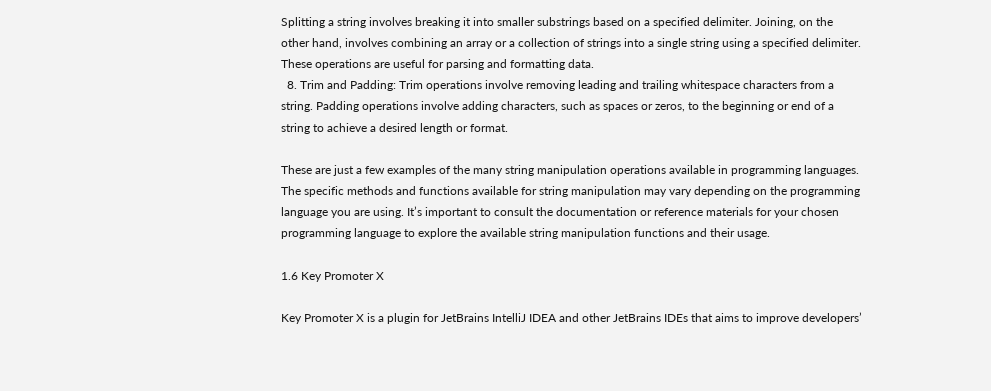Splitting a string involves breaking it into smaller substrings based on a specified delimiter. Joining, on the other hand, involves combining an array or a collection of strings into a single string using a specified delimiter. These operations are useful for parsing and formatting data.
  8. Trim and Padding: Trim operations involve removing leading and trailing whitespace characters from a string. Padding operations involve adding characters, such as spaces or zeros, to the beginning or end of a string to achieve a desired length or format.

These are just a few examples of the many string manipulation operations available in programming languages. The specific methods and functions available for string manipulation may vary depending on the programming language you are using. It’s important to consult the documentation or reference materials for your chosen programming language to explore the available string manipulation functions and their usage.

1.6 Key Promoter X

Key Promoter X is a plugin for JetBrains IntelliJ IDEA and other JetBrains IDEs that aims to improve developers’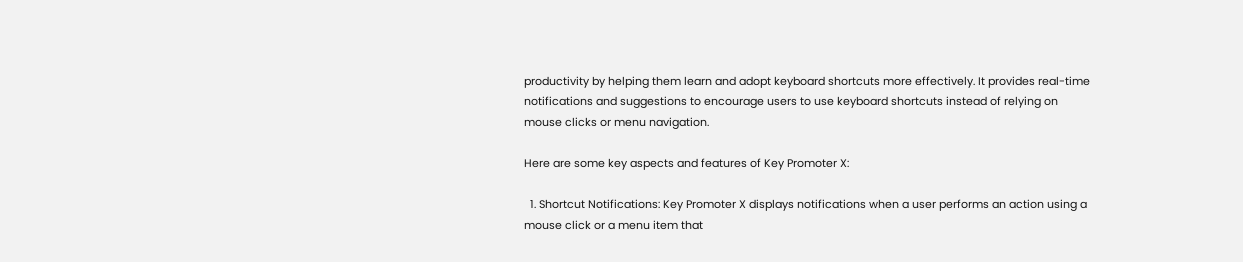productivity by helping them learn and adopt keyboard shortcuts more effectively. It provides real-time notifications and suggestions to encourage users to use keyboard shortcuts instead of relying on mouse clicks or menu navigation.

Here are some key aspects and features of Key Promoter X:

  1. Shortcut Notifications: Key Promoter X displays notifications when a user performs an action using a mouse click or a menu item that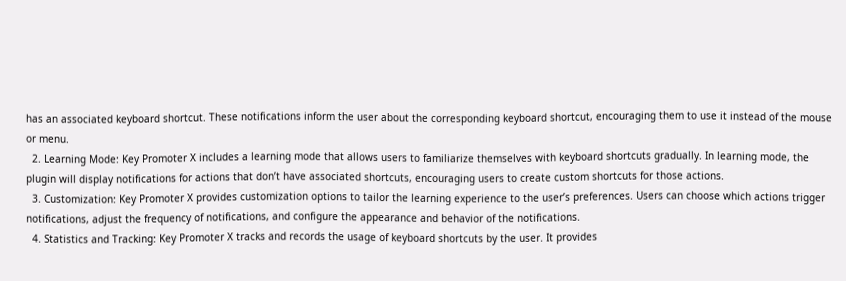has an associated keyboard shortcut. These notifications inform the user about the corresponding keyboard shortcut, encouraging them to use it instead of the mouse or menu.
  2. Learning Mode: Key Promoter X includes a learning mode that allows users to familiarize themselves with keyboard shortcuts gradually. In learning mode, the plugin will display notifications for actions that don’t have associated shortcuts, encouraging users to create custom shortcuts for those actions.
  3. Customization: Key Promoter X provides customization options to tailor the learning experience to the user’s preferences. Users can choose which actions trigger notifications, adjust the frequency of notifications, and configure the appearance and behavior of the notifications.
  4. Statistics and Tracking: Key Promoter X tracks and records the usage of keyboard shortcuts by the user. It provides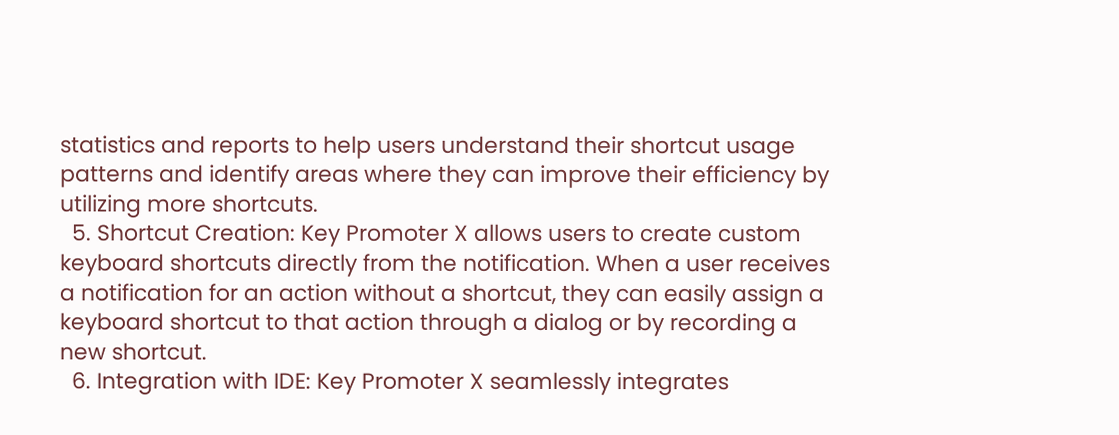statistics and reports to help users understand their shortcut usage patterns and identify areas where they can improve their efficiency by utilizing more shortcuts.
  5. Shortcut Creation: Key Promoter X allows users to create custom keyboard shortcuts directly from the notification. When a user receives a notification for an action without a shortcut, they can easily assign a keyboard shortcut to that action through a dialog or by recording a new shortcut.
  6. Integration with IDE: Key Promoter X seamlessly integrates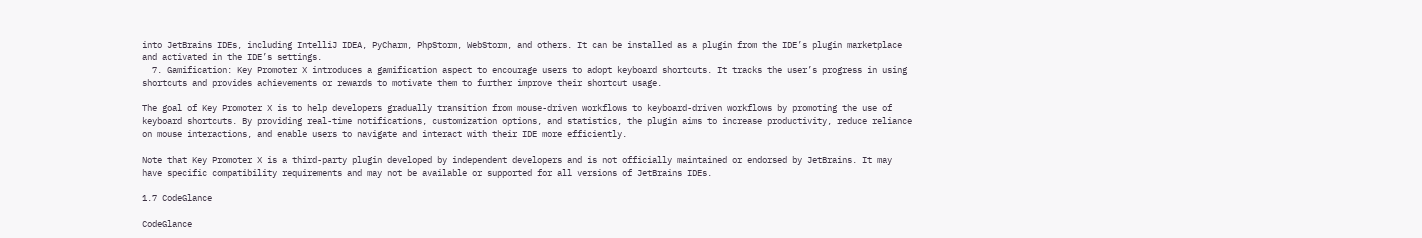into JetBrains IDEs, including IntelliJ IDEA, PyCharm, PhpStorm, WebStorm, and others. It can be installed as a plugin from the IDE’s plugin marketplace and activated in the IDE’s settings.
  7. Gamification: Key Promoter X introduces a gamification aspect to encourage users to adopt keyboard shortcuts. It tracks the user’s progress in using shortcuts and provides achievements or rewards to motivate them to further improve their shortcut usage.

The goal of Key Promoter X is to help developers gradually transition from mouse-driven workflows to keyboard-driven workflows by promoting the use of keyboard shortcuts. By providing real-time notifications, customization options, and statistics, the plugin aims to increase productivity, reduce reliance on mouse interactions, and enable users to navigate and interact with their IDE more efficiently.

Note that Key Promoter X is a third-party plugin developed by independent developers and is not officially maintained or endorsed by JetBrains. It may have specific compatibility requirements and may not be available or supported for all versions of JetBrains IDEs.

1.7 CodeGlance

CodeGlance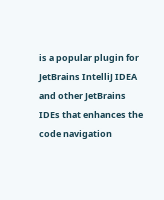is a popular plugin for JetBrains IntelliJ IDEA and other JetBrains IDEs that enhances the code navigation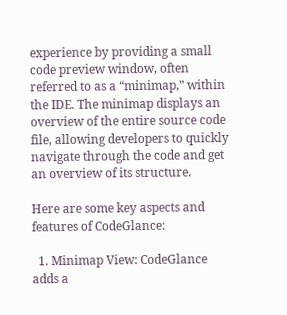experience by providing a small code preview window, often referred to as a “minimap,” within the IDE. The minimap displays an overview of the entire source code file, allowing developers to quickly navigate through the code and get an overview of its structure.

Here are some key aspects and features of CodeGlance:

  1. Minimap View: CodeGlance adds a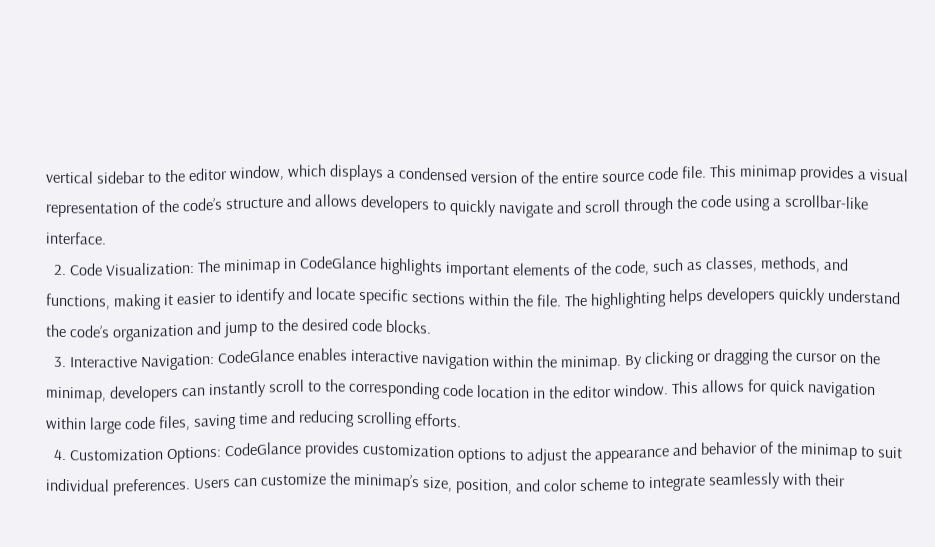vertical sidebar to the editor window, which displays a condensed version of the entire source code file. This minimap provides a visual representation of the code’s structure and allows developers to quickly navigate and scroll through the code using a scrollbar-like interface.
  2. Code Visualization: The minimap in CodeGlance highlights important elements of the code, such as classes, methods, and functions, making it easier to identify and locate specific sections within the file. The highlighting helps developers quickly understand the code’s organization and jump to the desired code blocks.
  3. Interactive Navigation: CodeGlance enables interactive navigation within the minimap. By clicking or dragging the cursor on the minimap, developers can instantly scroll to the corresponding code location in the editor window. This allows for quick navigation within large code files, saving time and reducing scrolling efforts.
  4. Customization Options: CodeGlance provides customization options to adjust the appearance and behavior of the minimap to suit individual preferences. Users can customize the minimap’s size, position, and color scheme to integrate seamlessly with their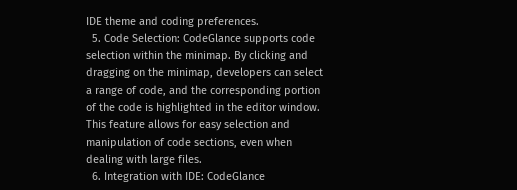IDE theme and coding preferences.
  5. Code Selection: CodeGlance supports code selection within the minimap. By clicking and dragging on the minimap, developers can select a range of code, and the corresponding portion of the code is highlighted in the editor window. This feature allows for easy selection and manipulation of code sections, even when dealing with large files.
  6. Integration with IDE: CodeGlance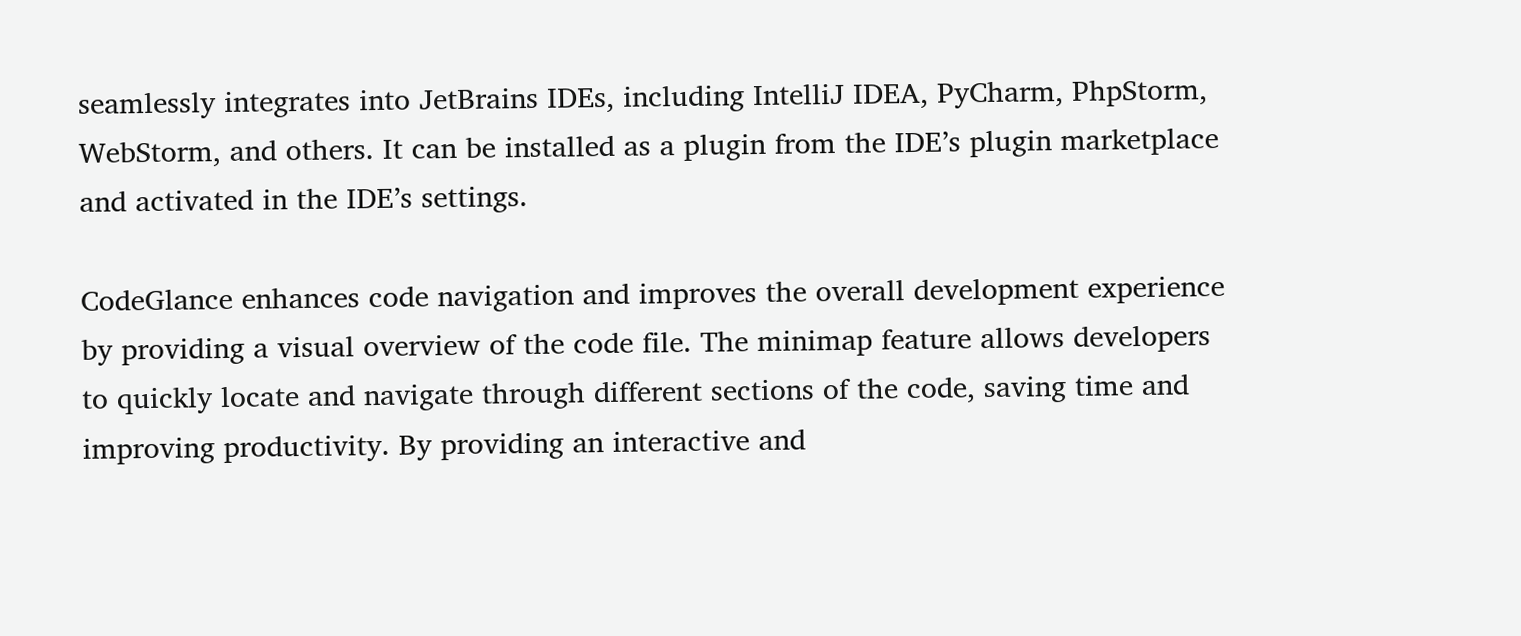seamlessly integrates into JetBrains IDEs, including IntelliJ IDEA, PyCharm, PhpStorm, WebStorm, and others. It can be installed as a plugin from the IDE’s plugin marketplace and activated in the IDE’s settings.

CodeGlance enhances code navigation and improves the overall development experience by providing a visual overview of the code file. The minimap feature allows developers to quickly locate and navigate through different sections of the code, saving time and improving productivity. By providing an interactive and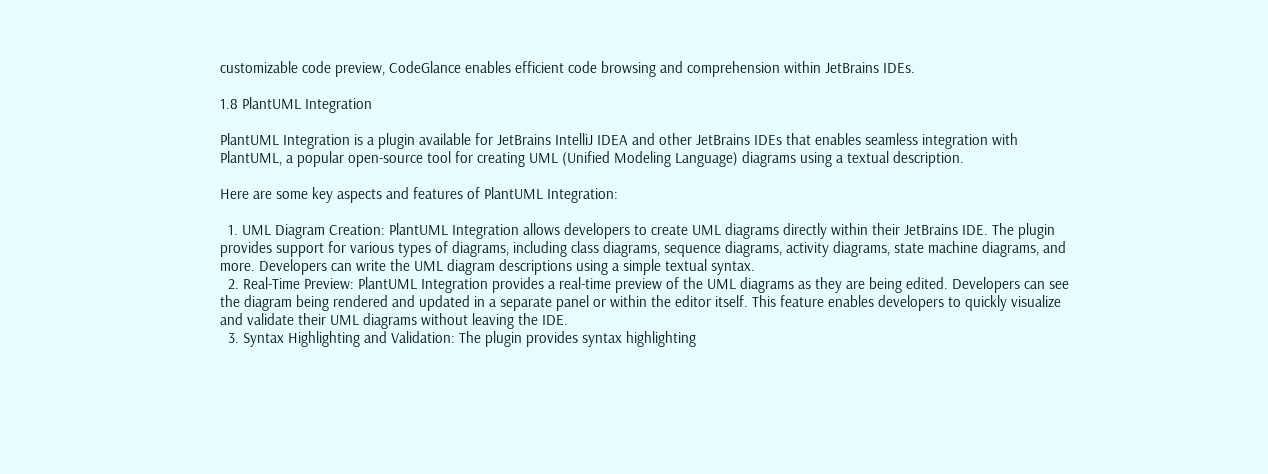customizable code preview, CodeGlance enables efficient code browsing and comprehension within JetBrains IDEs.

1.8 PlantUML Integration

PlantUML Integration is a plugin available for JetBrains IntelliJ IDEA and other JetBrains IDEs that enables seamless integration with PlantUML, a popular open-source tool for creating UML (Unified Modeling Language) diagrams using a textual description.

Here are some key aspects and features of PlantUML Integration:

  1. UML Diagram Creation: PlantUML Integration allows developers to create UML diagrams directly within their JetBrains IDE. The plugin provides support for various types of diagrams, including class diagrams, sequence diagrams, activity diagrams, state machine diagrams, and more. Developers can write the UML diagram descriptions using a simple textual syntax.
  2. Real-Time Preview: PlantUML Integration provides a real-time preview of the UML diagrams as they are being edited. Developers can see the diagram being rendered and updated in a separate panel or within the editor itself. This feature enables developers to quickly visualize and validate their UML diagrams without leaving the IDE.
  3. Syntax Highlighting and Validation: The plugin provides syntax highlighting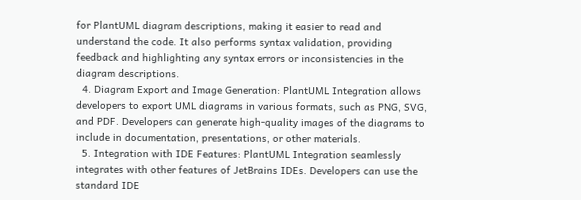for PlantUML diagram descriptions, making it easier to read and understand the code. It also performs syntax validation, providing feedback and highlighting any syntax errors or inconsistencies in the diagram descriptions.
  4. Diagram Export and Image Generation: PlantUML Integration allows developers to export UML diagrams in various formats, such as PNG, SVG, and PDF. Developers can generate high-quality images of the diagrams to include in documentation, presentations, or other materials.
  5. Integration with IDE Features: PlantUML Integration seamlessly integrates with other features of JetBrains IDEs. Developers can use the standard IDE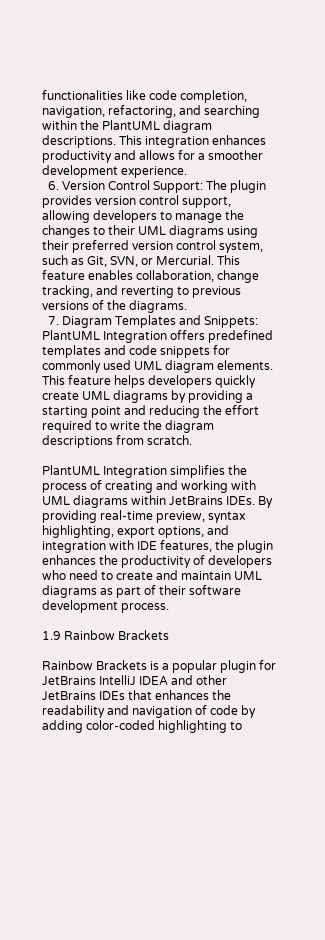functionalities like code completion, navigation, refactoring, and searching within the PlantUML diagram descriptions. This integration enhances productivity and allows for a smoother development experience.
  6. Version Control Support: The plugin provides version control support, allowing developers to manage the changes to their UML diagrams using their preferred version control system, such as Git, SVN, or Mercurial. This feature enables collaboration, change tracking, and reverting to previous versions of the diagrams.
  7. Diagram Templates and Snippets: PlantUML Integration offers predefined templates and code snippets for commonly used UML diagram elements. This feature helps developers quickly create UML diagrams by providing a starting point and reducing the effort required to write the diagram descriptions from scratch.

PlantUML Integration simplifies the process of creating and working with UML diagrams within JetBrains IDEs. By providing real-time preview, syntax highlighting, export options, and integration with IDE features, the plugin enhances the productivity of developers who need to create and maintain UML diagrams as part of their software development process.

1.9 Rainbow Brackets

Rainbow Brackets is a popular plugin for JetBrains IntelliJ IDEA and other JetBrains IDEs that enhances the readability and navigation of code by adding color-coded highlighting to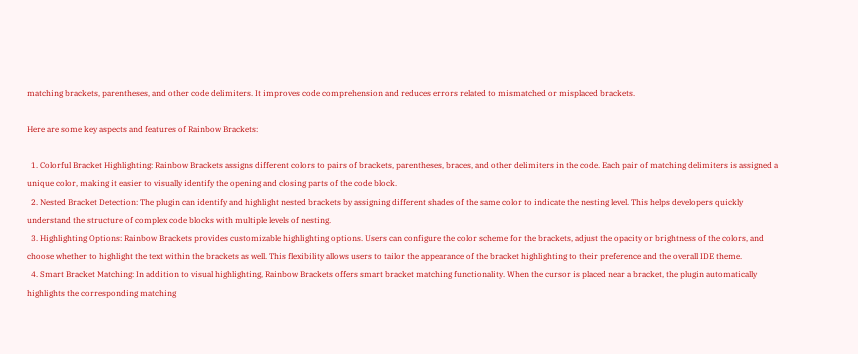matching brackets, parentheses, and other code delimiters. It improves code comprehension and reduces errors related to mismatched or misplaced brackets.

Here are some key aspects and features of Rainbow Brackets:

  1. Colorful Bracket Highlighting: Rainbow Brackets assigns different colors to pairs of brackets, parentheses, braces, and other delimiters in the code. Each pair of matching delimiters is assigned a unique color, making it easier to visually identify the opening and closing parts of the code block.
  2. Nested Bracket Detection: The plugin can identify and highlight nested brackets by assigning different shades of the same color to indicate the nesting level. This helps developers quickly understand the structure of complex code blocks with multiple levels of nesting.
  3. Highlighting Options: Rainbow Brackets provides customizable highlighting options. Users can configure the color scheme for the brackets, adjust the opacity or brightness of the colors, and choose whether to highlight the text within the brackets as well. This flexibility allows users to tailor the appearance of the bracket highlighting to their preference and the overall IDE theme.
  4. Smart Bracket Matching: In addition to visual highlighting, Rainbow Brackets offers smart bracket matching functionality. When the cursor is placed near a bracket, the plugin automatically highlights the corresponding matching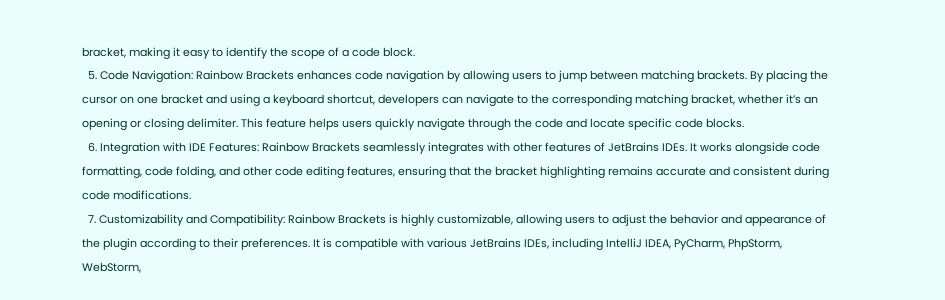bracket, making it easy to identify the scope of a code block.
  5. Code Navigation: Rainbow Brackets enhances code navigation by allowing users to jump between matching brackets. By placing the cursor on one bracket and using a keyboard shortcut, developers can navigate to the corresponding matching bracket, whether it’s an opening or closing delimiter. This feature helps users quickly navigate through the code and locate specific code blocks.
  6. Integration with IDE Features: Rainbow Brackets seamlessly integrates with other features of JetBrains IDEs. It works alongside code formatting, code folding, and other code editing features, ensuring that the bracket highlighting remains accurate and consistent during code modifications.
  7. Customizability and Compatibility: Rainbow Brackets is highly customizable, allowing users to adjust the behavior and appearance of the plugin according to their preferences. It is compatible with various JetBrains IDEs, including IntelliJ IDEA, PyCharm, PhpStorm, WebStorm,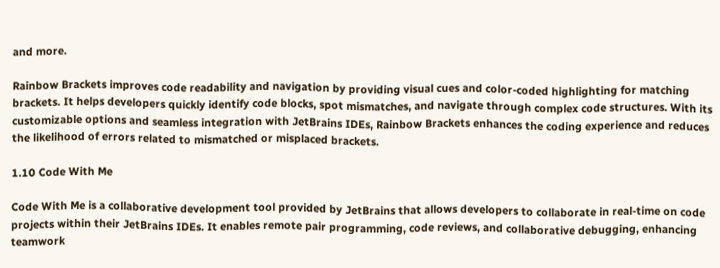and more.

Rainbow Brackets improves code readability and navigation by providing visual cues and color-coded highlighting for matching brackets. It helps developers quickly identify code blocks, spot mismatches, and navigate through complex code structures. With its customizable options and seamless integration with JetBrains IDEs, Rainbow Brackets enhances the coding experience and reduces the likelihood of errors related to mismatched or misplaced brackets.

1.10 Code With Me

Code With Me is a collaborative development tool provided by JetBrains that allows developers to collaborate in real-time on code projects within their JetBrains IDEs. It enables remote pair programming, code reviews, and collaborative debugging, enhancing teamwork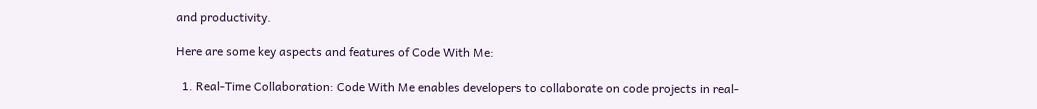and productivity.

Here are some key aspects and features of Code With Me:

  1. Real-Time Collaboration: Code With Me enables developers to collaborate on code projects in real-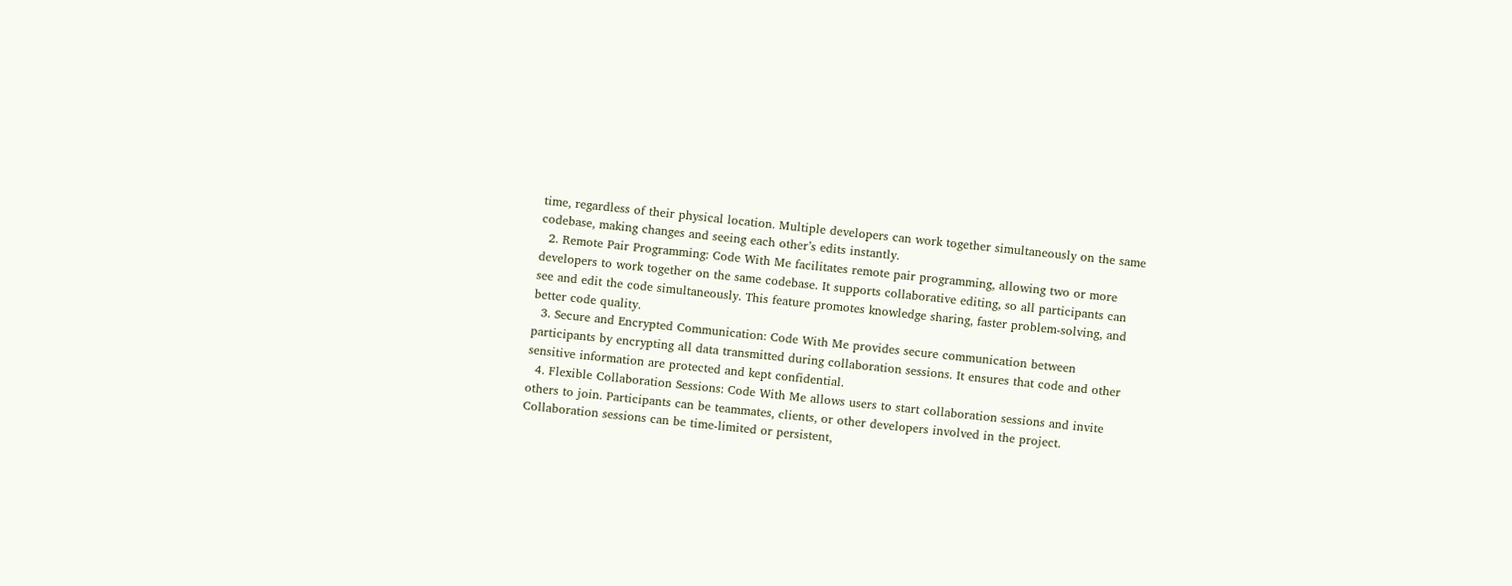time, regardless of their physical location. Multiple developers can work together simultaneously on the same codebase, making changes and seeing each other’s edits instantly.
  2. Remote Pair Programming: Code With Me facilitates remote pair programming, allowing two or more developers to work together on the same codebase. It supports collaborative editing, so all participants can see and edit the code simultaneously. This feature promotes knowledge sharing, faster problem-solving, and better code quality.
  3. Secure and Encrypted Communication: Code With Me provides secure communication between participants by encrypting all data transmitted during collaboration sessions. It ensures that code and other sensitive information are protected and kept confidential.
  4. Flexible Collaboration Sessions: Code With Me allows users to start collaboration sessions and invite others to join. Participants can be teammates, clients, or other developers involved in the project. Collaboration sessions can be time-limited or persistent,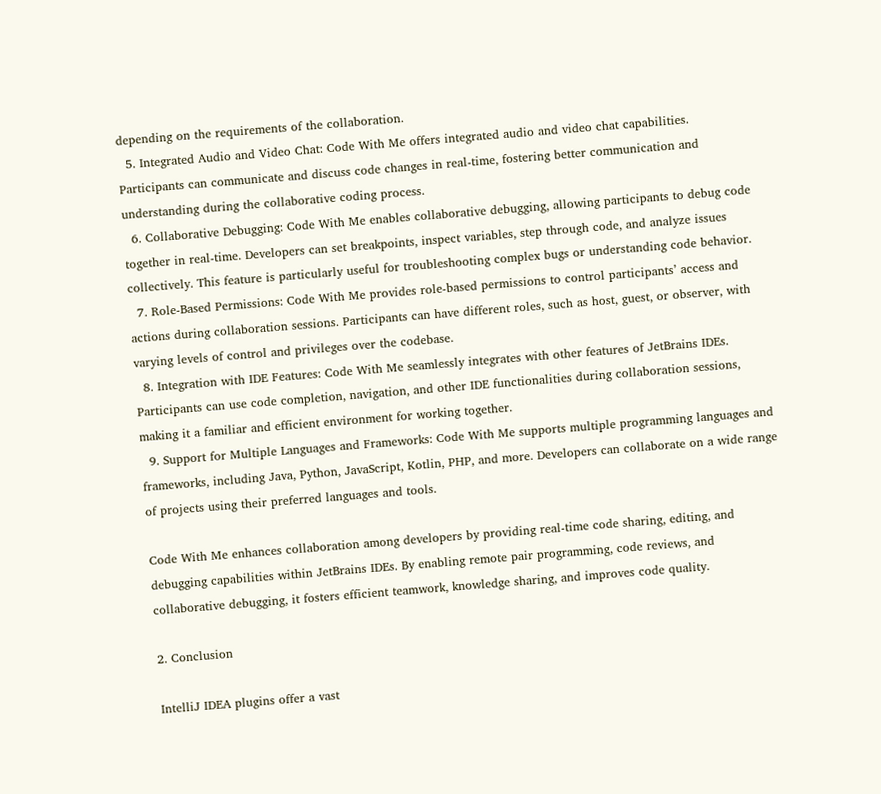depending on the requirements of the collaboration.
  5. Integrated Audio and Video Chat: Code With Me offers integrated audio and video chat capabilities. Participants can communicate and discuss code changes in real-time, fostering better communication and understanding during the collaborative coding process.
  6. Collaborative Debugging: Code With Me enables collaborative debugging, allowing participants to debug code together in real-time. Developers can set breakpoints, inspect variables, step through code, and analyze issues collectively. This feature is particularly useful for troubleshooting complex bugs or understanding code behavior.
  7. Role-Based Permissions: Code With Me provides role-based permissions to control participants’ access and actions during collaboration sessions. Participants can have different roles, such as host, guest, or observer, with varying levels of control and privileges over the codebase.
  8. Integration with IDE Features: Code With Me seamlessly integrates with other features of JetBrains IDEs. Participants can use code completion, navigation, and other IDE functionalities during collaboration sessions, making it a familiar and efficient environment for working together.
  9. Support for Multiple Languages and Frameworks: Code With Me supports multiple programming languages and frameworks, including Java, Python, JavaScript, Kotlin, PHP, and more. Developers can collaborate on a wide range of projects using their preferred languages and tools.

Code With Me enhances collaboration among developers by providing real-time code sharing, editing, and debugging capabilities within JetBrains IDEs. By enabling remote pair programming, code reviews, and collaborative debugging, it fosters efficient teamwork, knowledge sharing, and improves code quality.

2. Conclusion

IntelliJ IDEA plugins offer a vast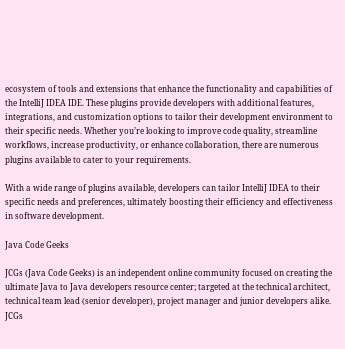ecosystem of tools and extensions that enhance the functionality and capabilities of the IntelliJ IDEA IDE. These plugins provide developers with additional features, integrations, and customization options to tailor their development environment to their specific needs. Whether you’re looking to improve code quality, streamline workflows, increase productivity, or enhance collaboration, there are numerous plugins available to cater to your requirements.

With a wide range of plugins available, developers can tailor IntelliJ IDEA to their specific needs and preferences, ultimately boosting their efficiency and effectiveness in software development.

Java Code Geeks

JCGs (Java Code Geeks) is an independent online community focused on creating the ultimate Java to Java developers resource center; targeted at the technical architect, technical team lead (senior developer), project manager and junior developers alike. JCGs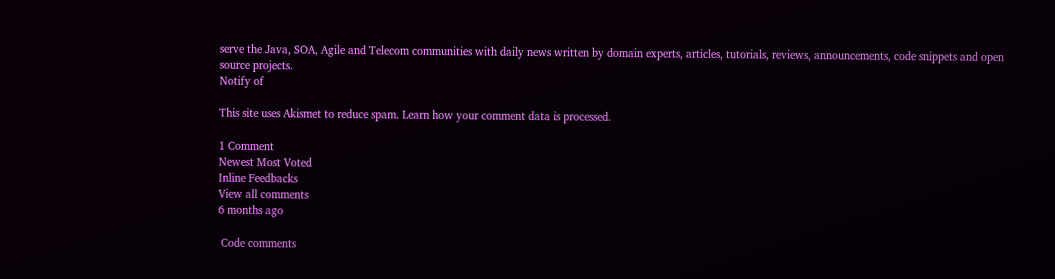serve the Java, SOA, Agile and Telecom communities with daily news written by domain experts, articles, tutorials, reviews, announcements, code snippets and open source projects.
Notify of

This site uses Akismet to reduce spam. Learn how your comment data is processed.

1 Comment
Newest Most Voted
Inline Feedbacks
View all comments
6 months ago

 Code comments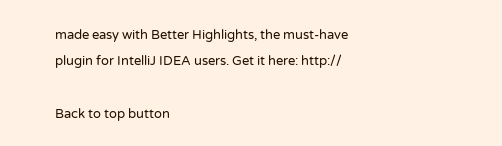made easy with Better Highlights, the must-have plugin for IntelliJ IDEA users. Get it here: http://

Back to top button